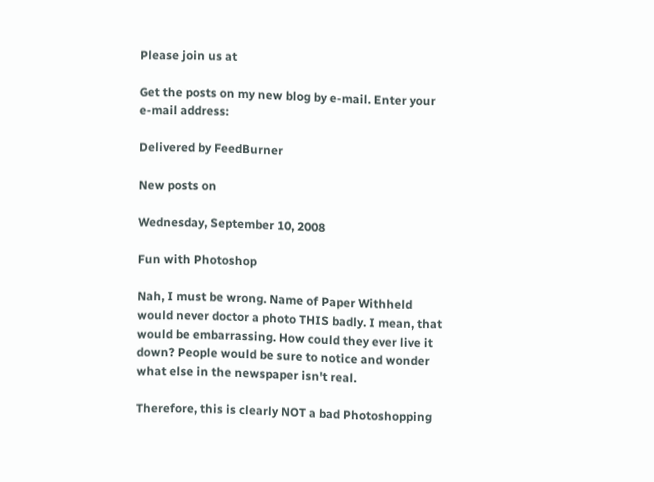Please join us at

Get the posts on my new blog by e-mail. Enter your e-mail address:

Delivered by FeedBurner

New posts on

Wednesday, September 10, 2008

Fun with Photoshop

Nah, I must be wrong. Name of Paper Withheld would never doctor a photo THIS badly. I mean, that would be embarrassing. How could they ever live it down? People would be sure to notice and wonder what else in the newspaper isn't real.

Therefore, this is clearly NOT a bad Photoshopping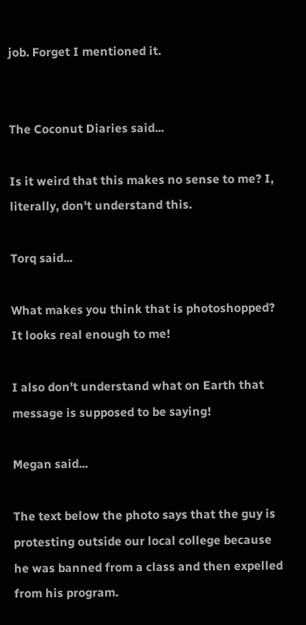job. Forget I mentioned it.


The Coconut Diaries said...

Is it weird that this makes no sense to me? I, literally, don't understand this.

Torq said...

What makes you think that is photoshopped? It looks real enough to me!

I also don't understand what on Earth that message is supposed to be saying!

Megan said...

The text below the photo says that the guy is protesting outside our local college because he was banned from a class and then expelled from his program.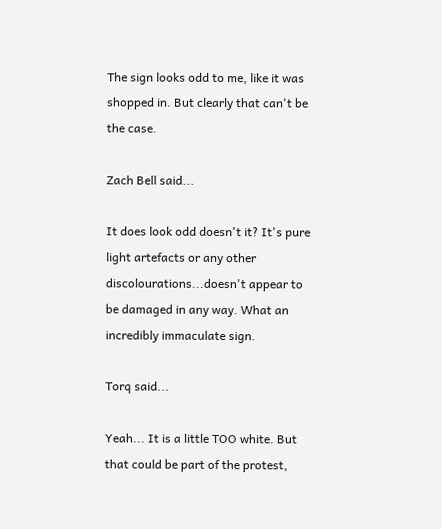The sign looks odd to me, like it was shopped in. But clearly that can't be the case.

Zach Bell said...

It does look odd doesn't it? It's pure light artefacts or any other discolourations...doesn't appear to be damaged in any way. What an incredibly immaculate sign.

Torq said...

Yeah... It is a little TOO white. But that could be part of the protest,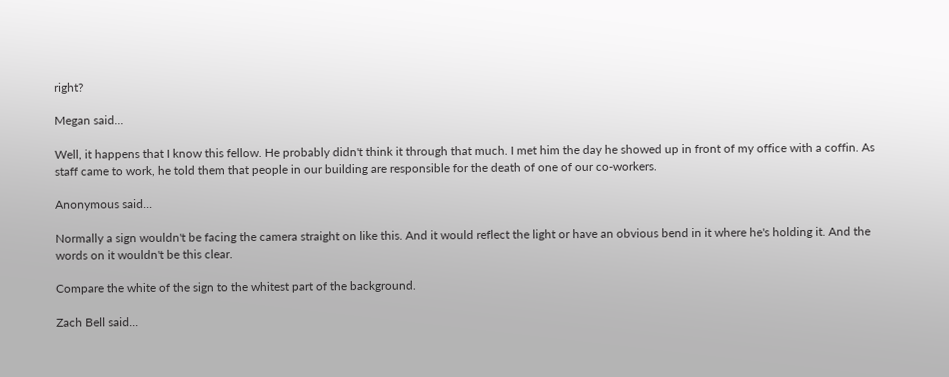right?

Megan said...

Well, it happens that I know this fellow. He probably didn't think it through that much. I met him the day he showed up in front of my office with a coffin. As staff came to work, he told them that people in our building are responsible for the death of one of our co-workers.

Anonymous said...

Normally a sign wouldn't be facing the camera straight on like this. And it would reflect the light or have an obvious bend in it where he's holding it. And the words on it wouldn't be this clear.

Compare the white of the sign to the whitest part of the background.

Zach Bell said...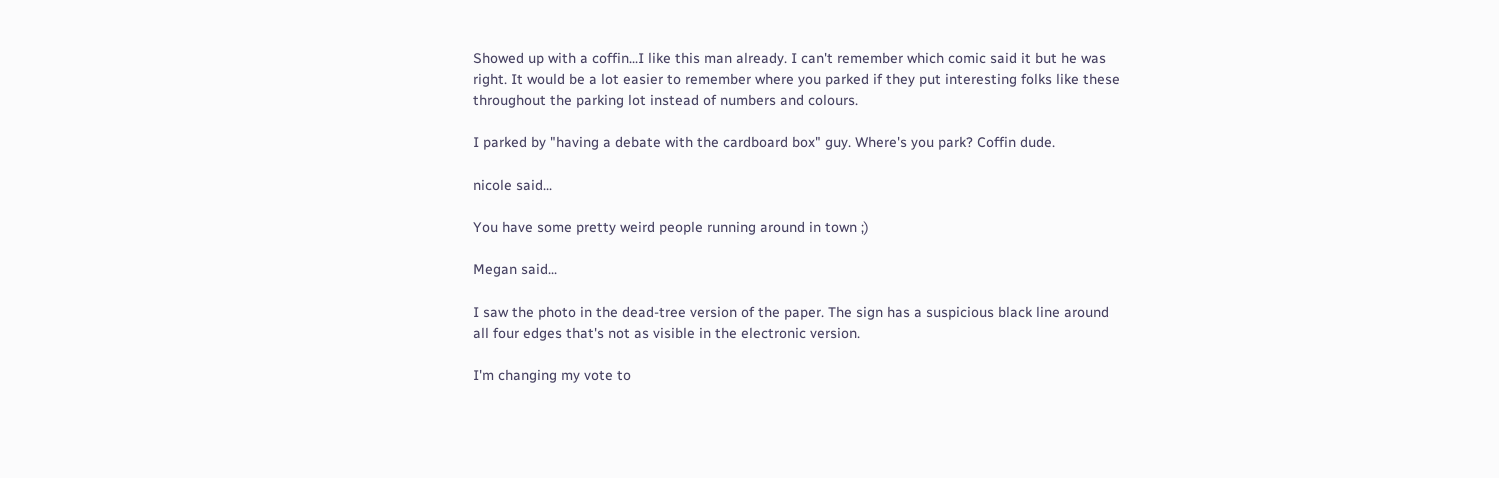Showed up with a coffin...I like this man already. I can't remember which comic said it but he was right. It would be a lot easier to remember where you parked if they put interesting folks like these throughout the parking lot instead of numbers and colours.

I parked by "having a debate with the cardboard box" guy. Where's you park? Coffin dude.

nicole said...

You have some pretty weird people running around in town ;)

Megan said...

I saw the photo in the dead-tree version of the paper. The sign has a suspicious black line around all four edges that's not as visible in the electronic version.

I'm changing my vote to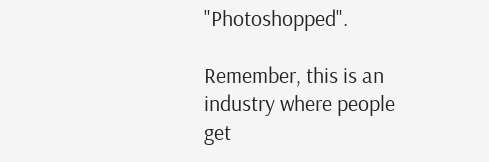"Photoshopped".

Remember, this is an industry where people get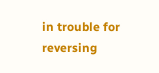in trouble for reversing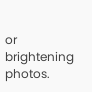or brightening photos.